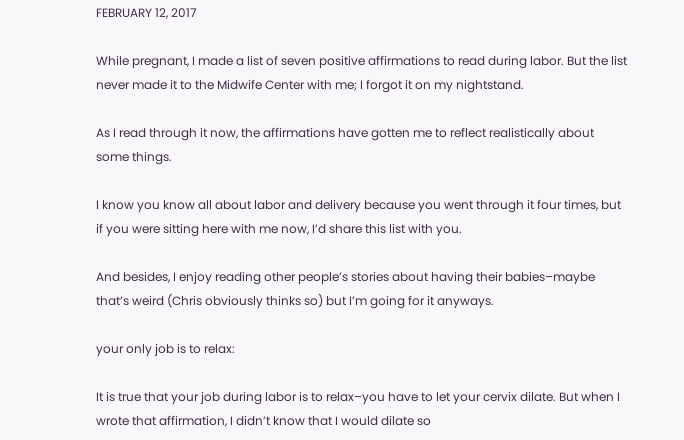FEBRUARY 12, 2017

While pregnant, I made a list of seven positive affirmations to read during labor. But the list never made it to the Midwife Center with me; I forgot it on my nightstand.

As I read through it now, the affirmations have gotten me to reflect realistically about some things.

I know you know all about labor and delivery because you went through it four times, but if you were sitting here with me now, I’d share this list with you.

And besides, I enjoy reading other people’s stories about having their babies–maybe that’s weird (Chris obviously thinks so) but I’m going for it anyways.

your only job is to relax:

It is true that your job during labor is to relax–you have to let your cervix dilate. But when I wrote that affirmation, I didn’t know that I would dilate so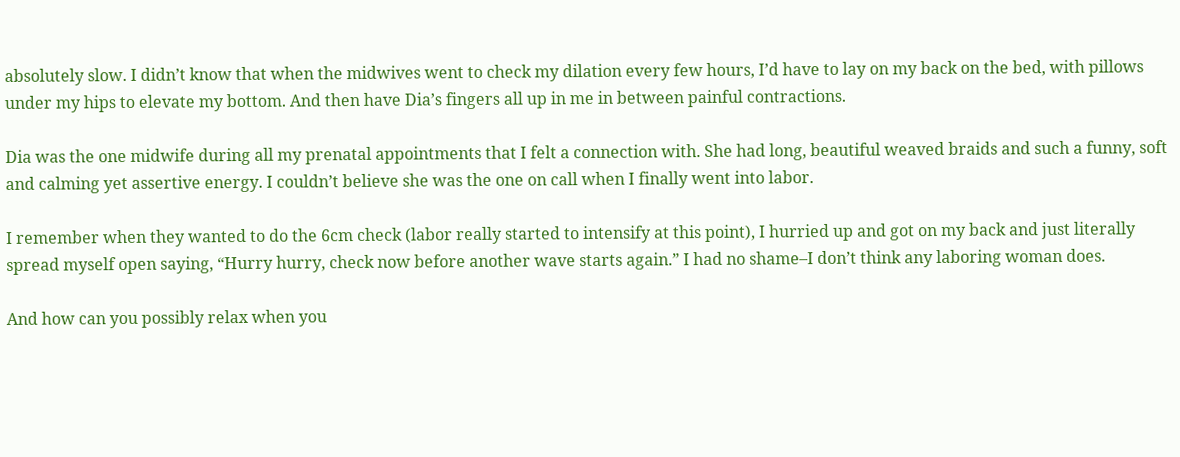absolutely slow. I didn’t know that when the midwives went to check my dilation every few hours, I’d have to lay on my back on the bed, with pillows under my hips to elevate my bottom. And then have Dia’s fingers all up in me in between painful contractions.

Dia was the one midwife during all my prenatal appointments that I felt a connection with. She had long, beautiful weaved braids and such a funny, soft and calming yet assertive energy. I couldn’t believe she was the one on call when I finally went into labor.

I remember when they wanted to do the 6cm check (labor really started to intensify at this point), I hurried up and got on my back and just literally spread myself open saying, “Hurry hurry, check now before another wave starts again.” I had no shame–I don’t think any laboring woman does.

And how can you possibly relax when you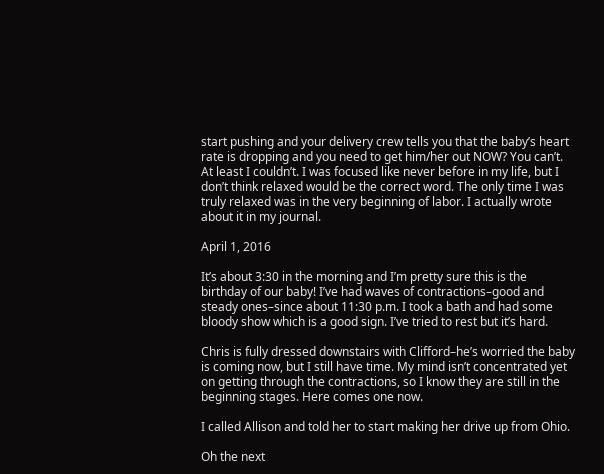start pushing and your delivery crew tells you that the baby’s heart rate is dropping and you need to get him/her out NOW? You can’t. At least I couldn’t. I was focused like never before in my life, but I don’t think relaxed would be the correct word. The only time I was truly relaxed was in the very beginning of labor. I actually wrote about it in my journal.

April 1, 2016

It’s about 3:30 in the morning and I’m pretty sure this is the birthday of our baby! I’ve had waves of contractions–good and steady ones–since about 11:30 p.m. I took a bath and had some bloody show which is a good sign. I’ve tried to rest but it’s hard.

Chris is fully dressed downstairs with Clifford–he’s worried the baby is coming now, but I still have time. My mind isn’t concentrated yet on getting through the contractions, so I know they are still in the beginning stages. Here comes one now.

I called Allison and told her to start making her drive up from Ohio.

Oh the next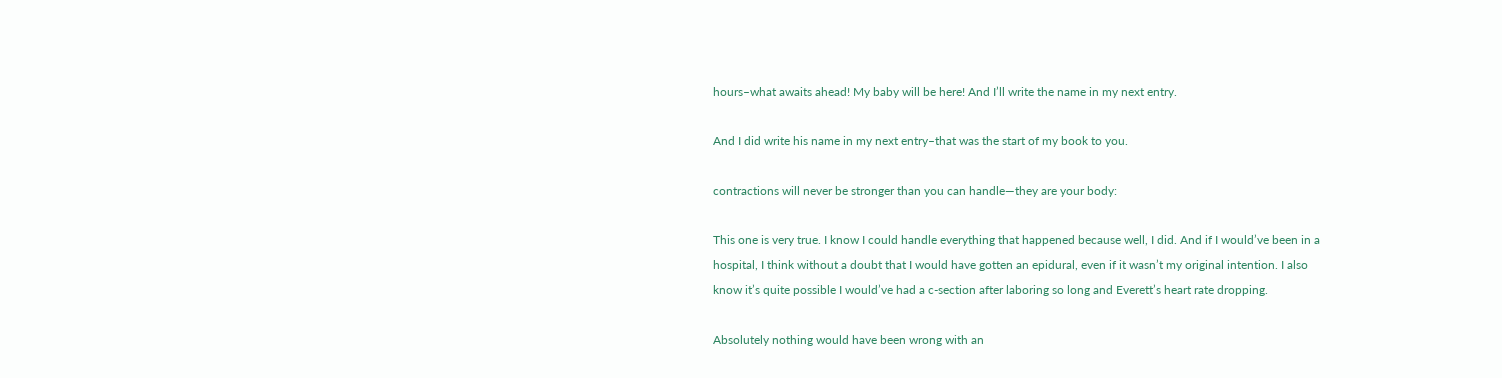hours–what awaits ahead! My baby will be here! And I’ll write the name in my next entry.

And I did write his name in my next entry–that was the start of my book to you.

contractions will never be stronger than you can handle—they are your body:

This one is very true. I know I could handle everything that happened because well, I did. And if I would’ve been in a hospital, I think without a doubt that I would have gotten an epidural, even if it wasn’t my original intention. I also know it’s quite possible I would’ve had a c-section after laboring so long and Everett’s heart rate dropping.

Absolutely nothing would have been wrong with an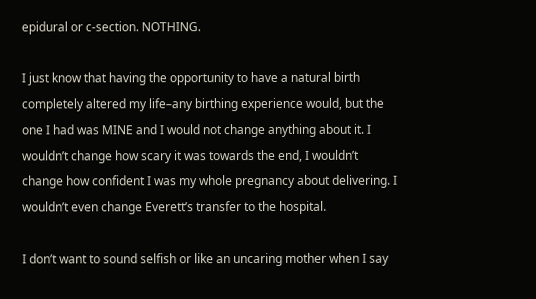epidural or c-section. NOTHING.

I just know that having the opportunity to have a natural birth completely altered my life–any birthing experience would, but the one I had was MINE and I would not change anything about it. I wouldn’t change how scary it was towards the end, I wouldn’t change how confident I was my whole pregnancy about delivering. I wouldn’t even change Everett’s transfer to the hospital.

I don’t want to sound selfish or like an uncaring mother when I say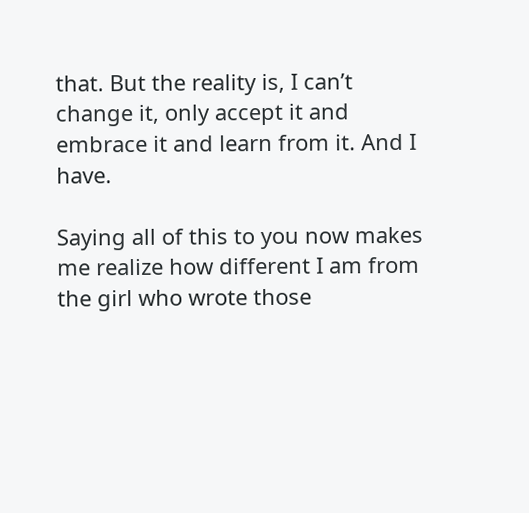that. But the reality is, I can’t change it, only accept it and embrace it and learn from it. And I have.

Saying all of this to you now makes me realize how different I am from the girl who wrote those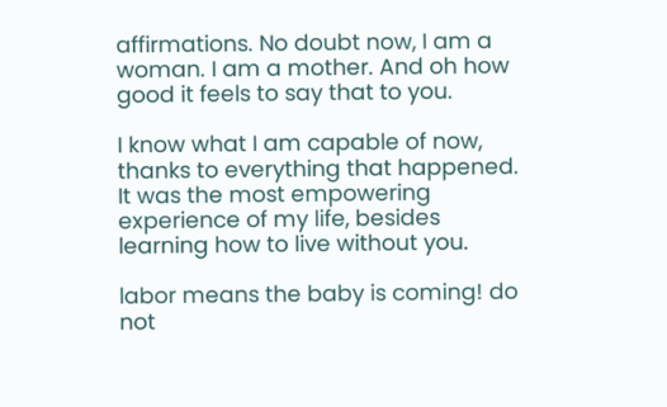affirmations. No doubt now, I am a woman. I am a mother. And oh how good it feels to say that to you.

I know what I am capable of now, thanks to everything that happened. It was the most empowering experience of my life, besides learning how to live without you.

labor means the baby is coming! do not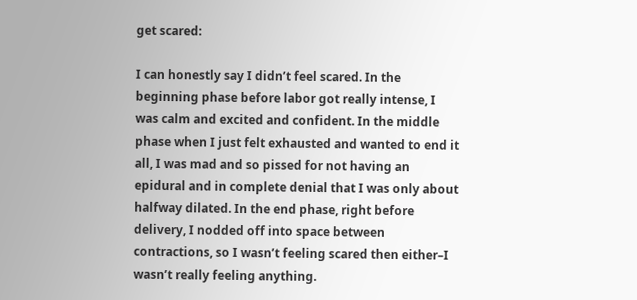get scared:

I can honestly say I didn’t feel scared. In the beginning phase before labor got really intense, I was calm and excited and confident. In the middle phase when I just felt exhausted and wanted to end it all, I was mad and so pissed for not having an epidural and in complete denial that I was only about halfway dilated. In the end phase, right before delivery, I nodded off into space between contractions, so I wasn’t feeling scared then either–I wasn’t really feeling anything.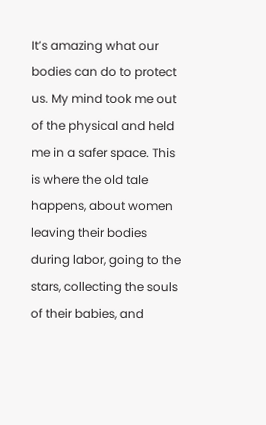It’s amazing what our bodies can do to protect us. My mind took me out of the physical and held me in a safer space. This is where the old tale happens, about women leaving their bodies during labor, going to the stars, collecting the souls of their babies, and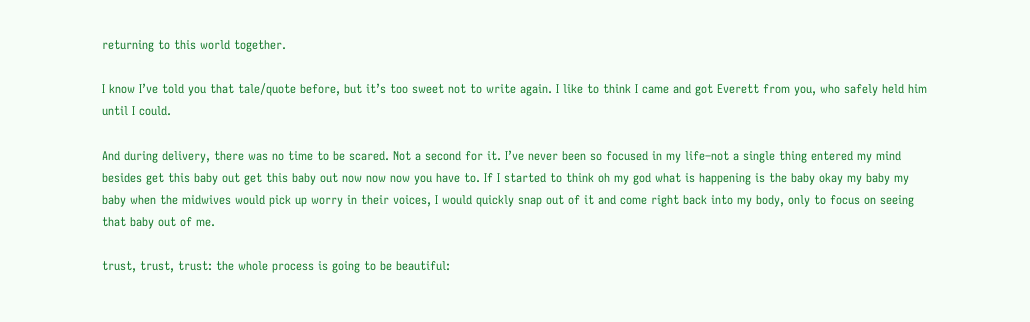returning to this world together.

I know I’ve told you that tale/quote before, but it’s too sweet not to write again. I like to think I came and got Everett from you, who safely held him until I could.

And during delivery, there was no time to be scared. Not a second for it. I’ve never been so focused in my life–not a single thing entered my mind besides get this baby out get this baby out now now now you have to. If I started to think oh my god what is happening is the baby okay my baby my baby when the midwives would pick up worry in their voices, I would quickly snap out of it and come right back into my body, only to focus on seeing that baby out of me.

trust, trust, trust: the whole process is going to be beautiful: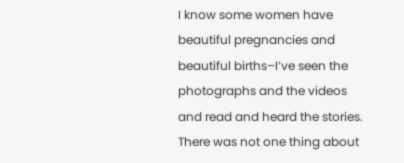I know some women have beautiful pregnancies and beautiful births–I’ve seen the photographs and the videos and read and heard the stories. There was not one thing about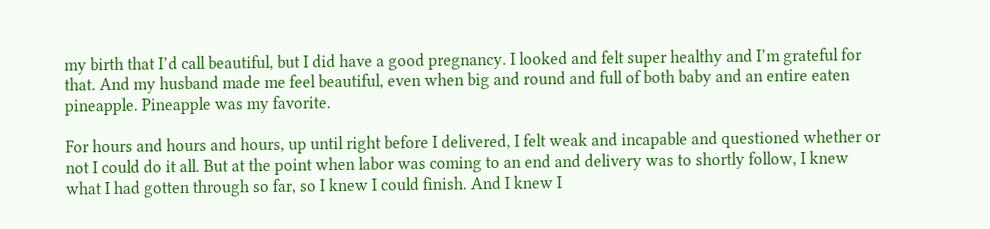my birth that I’d call beautiful, but I did have a good pregnancy. I looked and felt super healthy and I’m grateful for that. And my husband made me feel beautiful, even when big and round and full of both baby and an entire eaten pineapple. Pineapple was my favorite.

For hours and hours and hours, up until right before I delivered, I felt weak and incapable and questioned whether or not I could do it all. But at the point when labor was coming to an end and delivery was to shortly follow, I knew what I had gotten through so far, so I knew I could finish. And I knew I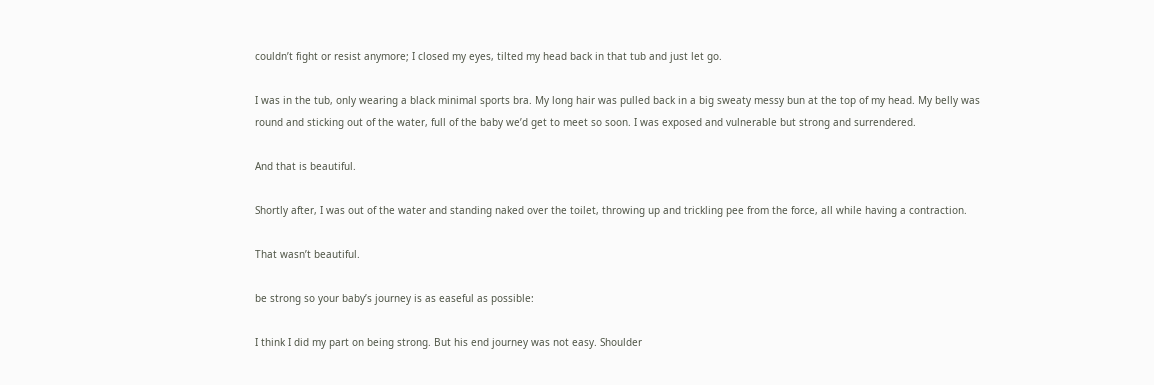couldn’t fight or resist anymore; I closed my eyes, tilted my head back in that tub and just let go.

I was in the tub, only wearing a black minimal sports bra. My long hair was pulled back in a big sweaty messy bun at the top of my head. My belly was round and sticking out of the water, full of the baby we’d get to meet so soon. I was exposed and vulnerable but strong and surrendered.

And that is beautiful.

Shortly after, I was out of the water and standing naked over the toilet, throwing up and trickling pee from the force, all while having a contraction.

That wasn’t beautiful.

be strong so your baby’s journey is as easeful as possible:

I think I did my part on being strong. But his end journey was not easy. Shoulder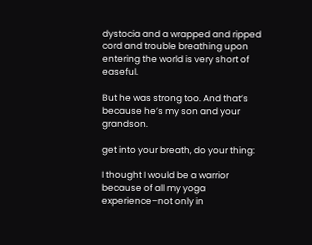dystocia and a wrapped and ripped cord and trouble breathing upon entering the world is very short of easeful.

But he was strong too. And that’s because he’s my son and your grandson.

get into your breath, do your thing:

I thought I would be a warrior because of all my yoga experience–not only in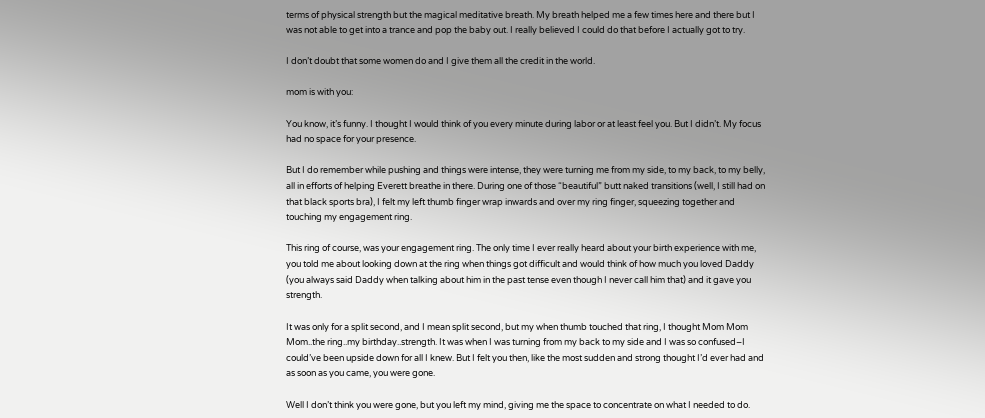terms of physical strength but the magical meditative breath. My breath helped me a few times here and there but I was not able to get into a trance and pop the baby out. I really believed I could do that before I actually got to try.

I don’t doubt that some women do and I give them all the credit in the world.

mom is with you:

You know, it’s funny. I thought I would think of you every minute during labor or at least feel you. But I didn’t. My focus had no space for your presence.

But I do remember while pushing and things were intense, they were turning me from my side, to my back, to my belly, all in efforts of helping Everett breathe in there. During one of those “beautiful” butt naked transitions (well, I still had on that black sports bra), I felt my left thumb finger wrap inwards and over my ring finger, squeezing together and touching my engagement ring.

This ring of course, was your engagement ring. The only time I ever really heard about your birth experience with me, you told me about looking down at the ring when things got difficult and would think of how much you loved Daddy (you always said Daddy when talking about him in the past tense even though I never call him that) and it gave you strength.

It was only for a split second, and I mean split second, but my when thumb touched that ring, I thought Mom Mom Mom..the ring..my birthday..strength. It was when I was turning from my back to my side and I was so confused–I could’ve been upside down for all I knew. But I felt you then, like the most sudden and strong thought I’d ever had and as soon as you came, you were gone.

Well I don’t think you were gone, but you left my mind, giving me the space to concentrate on what I needed to do.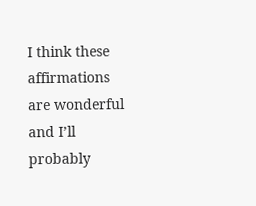I think these affirmations are wonderful and I’ll probably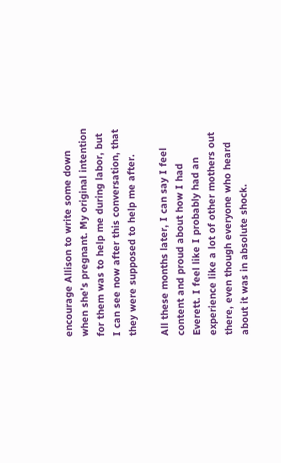encourage Allison to write some down when she’s pregnant. My original intention for them was to help me during labor, but I can see now after this conversation, that they were supposed to help me after.

All these months later, I can say I feel content and proud about how I had Everett. I feel like I probably had an experience like a lot of other mothers out there, even though everyone who heard about it was in absolute shock.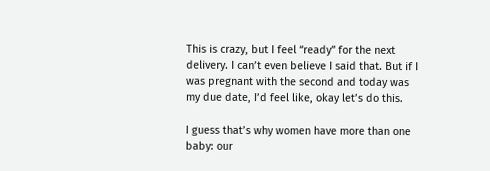This is crazy, but I feel “ready” for the next delivery. I can’t even believe I said that. But if I was pregnant with the second and today was my due date, I’d feel like, okay let’s do this.

I guess that’s why women have more than one baby: our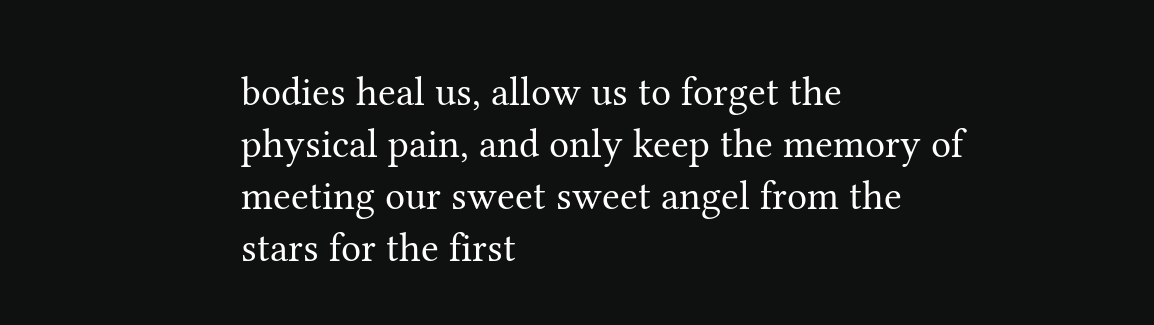bodies heal us, allow us to forget the physical pain, and only keep the memory of meeting our sweet sweet angel from the stars for the first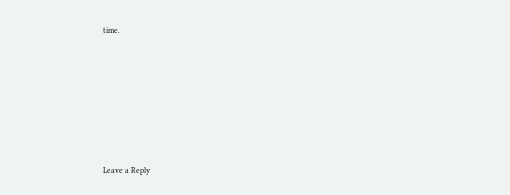time.









Leave a Reply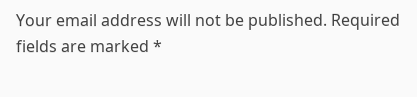Your email address will not be published. Required fields are marked *